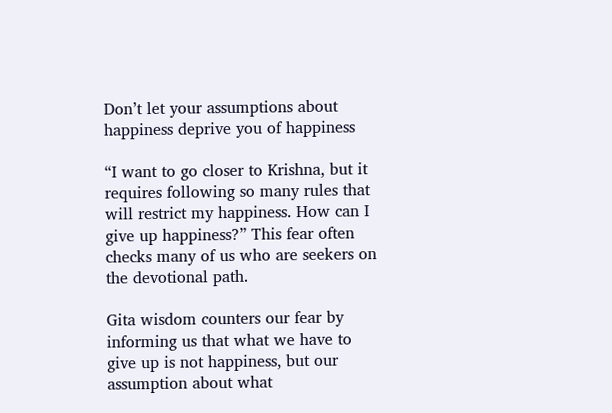Don’t let your assumptions about happiness deprive you of happiness

“I want to go closer to Krishna, but it requires following so many rules that will restrict my happiness. How can I give up happiness?” This fear often checks many of us who are seekers on the devotional path.

Gita wisdom counters our fear by informing us that what we have to give up is not happiness, but our assumption about what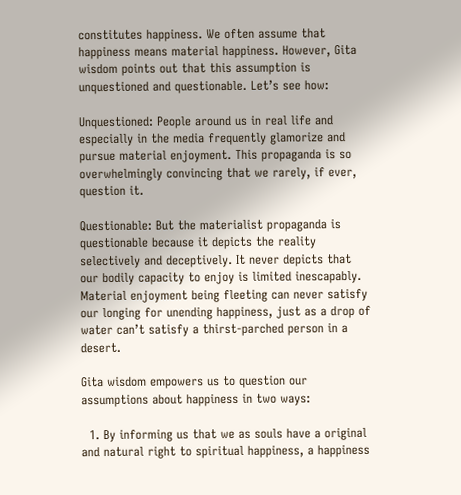constitutes happiness. We often assume that happiness means material happiness. However, Gita wisdom points out that this assumption is unquestioned and questionable. Let’s see how:

Unquestioned: People around us in real life and especially in the media frequently glamorize and pursue material enjoyment. This propaganda is so overwhelmingly convincing that we rarely, if ever, question it.

Questionable: But the materialist propaganda is questionable because it depicts the reality selectively and deceptively. It never depicts that our bodily capacity to enjoy is limited inescapably. Material enjoyment being fleeting can never satisfy our longing for unending happiness, just as a drop of water can’t satisfy a thirst-parched person in a desert.

Gita wisdom empowers us to question our assumptions about happiness in two ways:

  1. By informing us that we as souls have a original and natural right to spiritual happiness, a happiness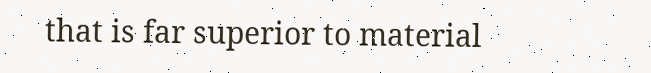that is far superior to material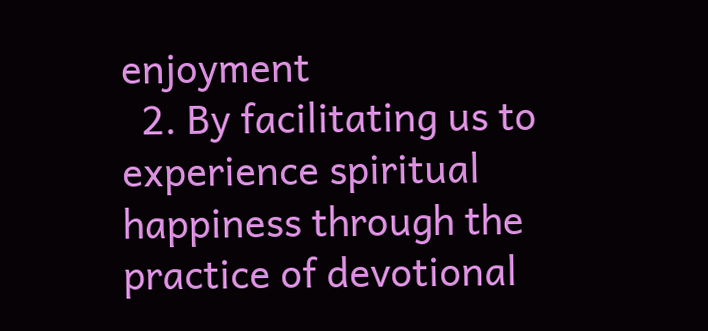enjoyment
  2. By facilitating us to experience spiritual happiness through the practice of devotional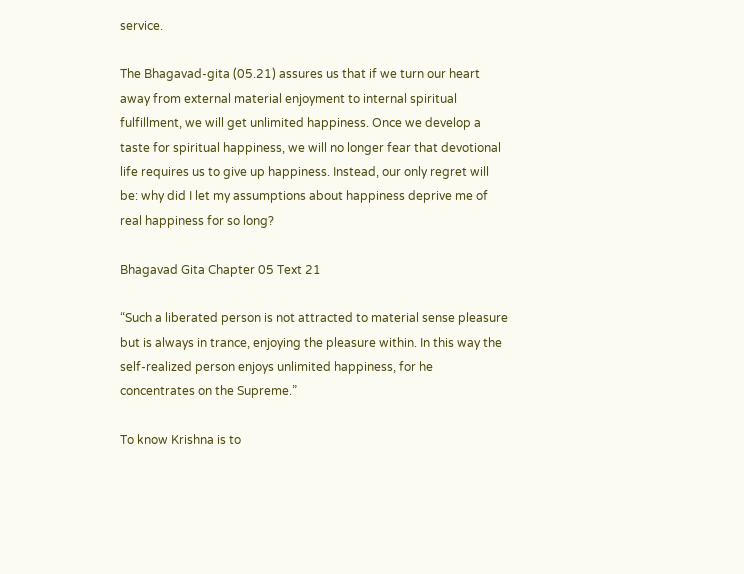service.

The Bhagavad-gita (05.21) assures us that if we turn our heart away from external material enjoyment to internal spiritual fulfillment, we will get unlimited happiness. Once we develop a taste for spiritual happiness, we will no longer fear that devotional life requires us to give up happiness. Instead, our only regret will be: why did I let my assumptions about happiness deprive me of real happiness for so long?

Bhagavad Gita Chapter 05 Text 21

“Such a liberated person is not attracted to material sense pleasure but is always in trance, enjoying the pleasure within. In this way the self-realized person enjoys unlimited happiness, for he concentrates on the Supreme.”

To know Krishna is to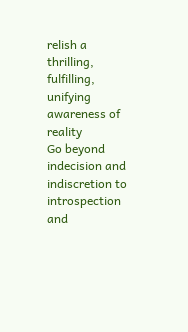relish a thrilling, fulfilling, unifying awareness of reality
Go beyond indecision and indiscretion to introspection and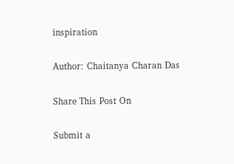inspiration

Author: Chaitanya Charan Das

Share This Post On

Submit a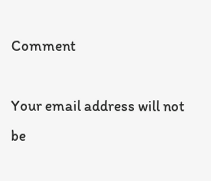Comment

Your email address will not be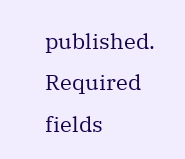published. Required fields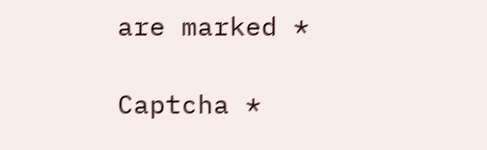are marked *

Captcha *